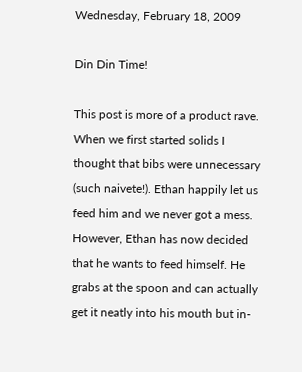Wednesday, February 18, 2009

Din Din Time!

This post is more of a product rave. When we first started solids I thought that bibs were unnecessary (such naivete!). Ethan happily let us feed him and we never got a mess. However, Ethan has now decided that he wants to feed himself. He grabs at the spoon and can actually get it neatly into his mouth but in-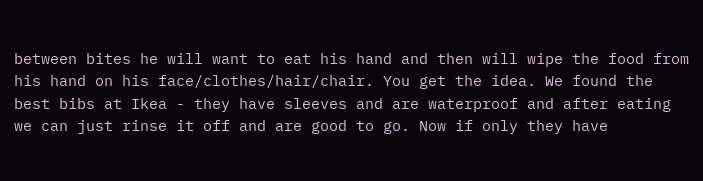between bites he will want to eat his hand and then will wipe the food from his hand on his face/clothes/hair/chair. You get the idea. We found the best bibs at Ikea - they have sleeves and are waterproof and after eating we can just rinse it off and are good to go. Now if only they have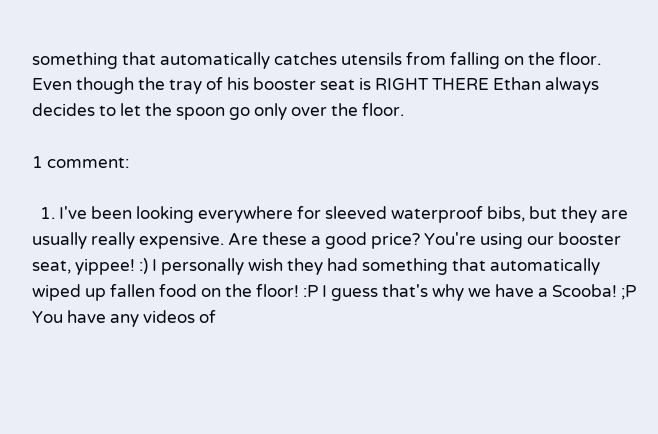something that automatically catches utensils from falling on the floor. Even though the tray of his booster seat is RIGHT THERE Ethan always decides to let the spoon go only over the floor.

1 comment:

  1. I've been looking everywhere for sleeved waterproof bibs, but they are usually really expensive. Are these a good price? You're using our booster seat, yippee! :) I personally wish they had something that automatically wiped up fallen food on the floor! :P I guess that's why we have a Scooba! ;P You have any videos of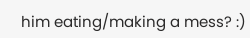him eating/making a mess? :)